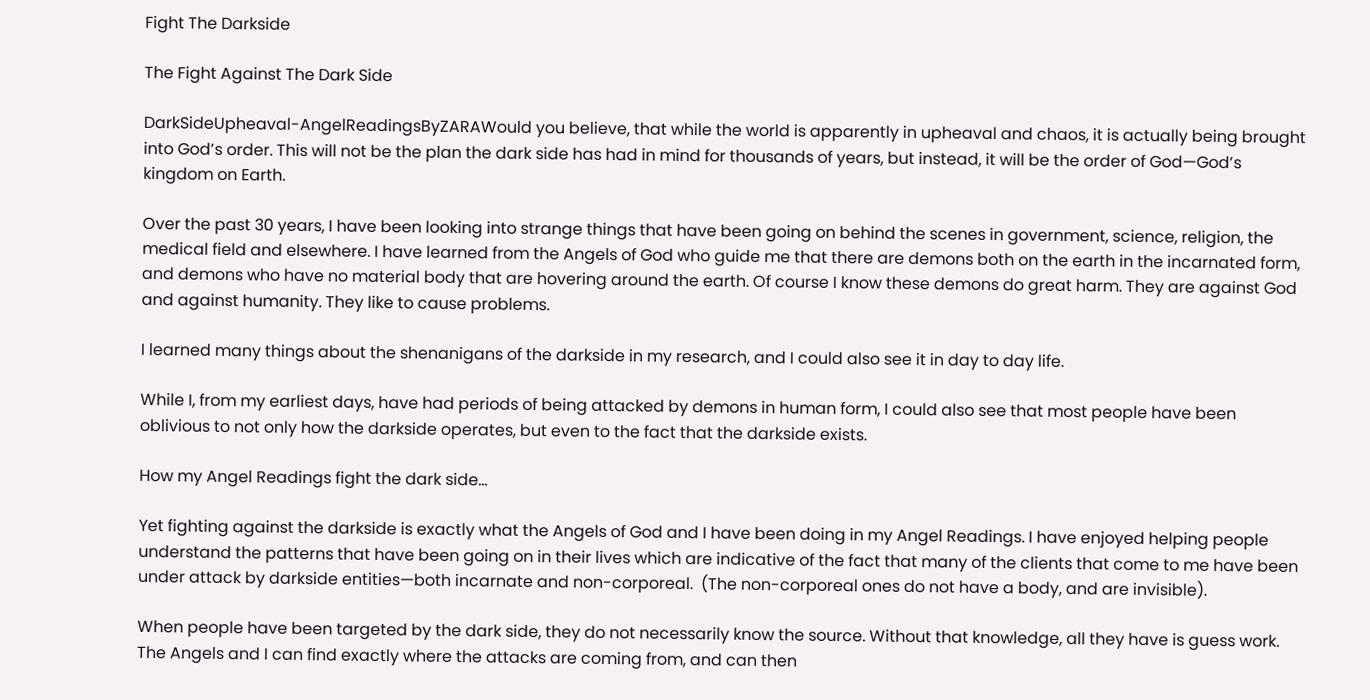Fight The Darkside

The Fight Against The Dark Side

DarkSideUpheaval-AngelReadingsByZARAWould you believe, that while the world is apparently in upheaval and chaos, it is actually being brought into God’s order. This will not be the plan the dark side has had in mind for thousands of years, but instead, it will be the order of God—God’s kingdom on Earth.

Over the past 30 years, I have been looking into strange things that have been going on behind the scenes in government, science, religion, the medical field and elsewhere. I have learned from the Angels of God who guide me that there are demons both on the earth in the incarnated form, and demons who have no material body that are hovering around the earth. Of course I know these demons do great harm. They are against God and against humanity. They like to cause problems.

I learned many things about the shenanigans of the darkside in my research, and I could also see it in day to day life.

While I, from my earliest days, have had periods of being attacked by demons in human form, I could also see that most people have been oblivious to not only how the darkside operates, but even to the fact that the darkside exists.

How my Angel Readings fight the dark side…

Yet fighting against the darkside is exactly what the Angels of God and I have been doing in my Angel Readings. I have enjoyed helping people understand the patterns that have been going on in their lives which are indicative of the fact that many of the clients that come to me have been under attack by darkside entities—both incarnate and non-corporeal.  (The non-corporeal ones do not have a body, and are invisible).

When people have been targeted by the dark side, they do not necessarily know the source. Without that knowledge, all they have is guess work. The Angels and I can find exactly where the attacks are coming from, and can then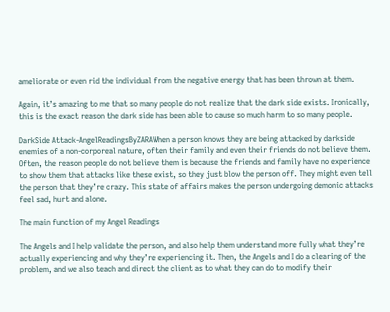ameliorate or even rid the individual from the negative energy that has been thrown at them.

Again, it’s amazing to me that so many people do not realize that the dark side exists. Ironically, this is the exact reason the dark side has been able to cause so much harm to so many people.

DarkSide Attack-AngelReadingsByZARAWhen a person knows they are being attacked by darkside enemies of a non-corporeal nature, often their family and even their friends do not believe them. Often, the reason people do not believe them is because the friends and family have no experience to show them that attacks like these exist, so they just blow the person off. They might even tell the person that they’re crazy. This state of affairs makes the person undergoing demonic attacks feel sad, hurt and alone.

The main function of my Angel Readings

The Angels and I help validate the person, and also help them understand more fully what they’re actually experiencing and why they’re experiencing it. Then, the Angels and I do a clearing of the problem, and we also teach and direct the client as to what they can do to modify their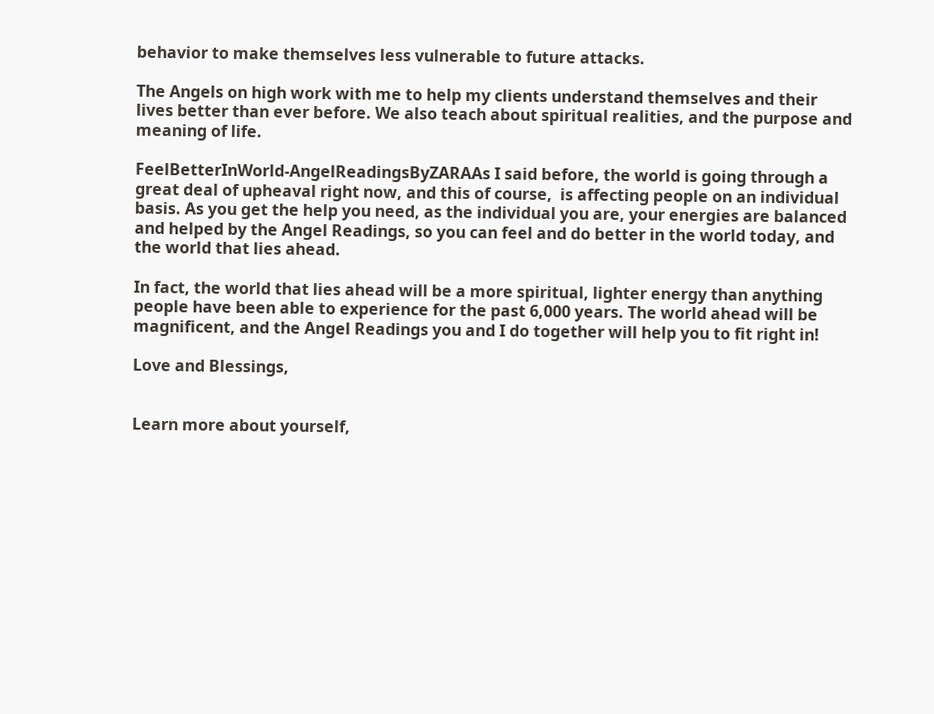behavior to make themselves less vulnerable to future attacks.

The Angels on high work with me to help my clients understand themselves and their lives better than ever before. We also teach about spiritual realities, and the purpose and meaning of life.

FeelBetterInWorld-AngelReadingsByZARAAs I said before, the world is going through a great deal of upheaval right now, and this of course,  is affecting people on an individual basis. As you get the help you need, as the individual you are, your energies are balanced and helped by the Angel Readings, so you can feel and do better in the world today, and the world that lies ahead.

In fact, the world that lies ahead will be a more spiritual, lighter energy than anything people have been able to experience for the past 6,000 years. The world ahead will be magnificent, and the Angel Readings you and I do together will help you to fit right in!

Love and Blessings,


Learn more about yourself,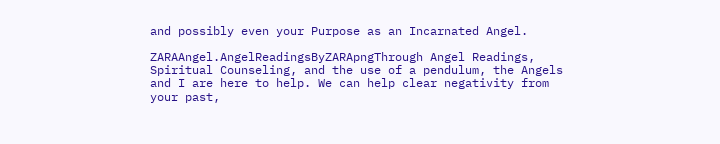and possibly even your Purpose as an Incarnated Angel.

ZARAAngel.AngelReadingsByZARApngThrough Angel Readings, Spiritual Counseling, and the use of a pendulum, the Angels and I are here to help. We can help clear negativity from your past,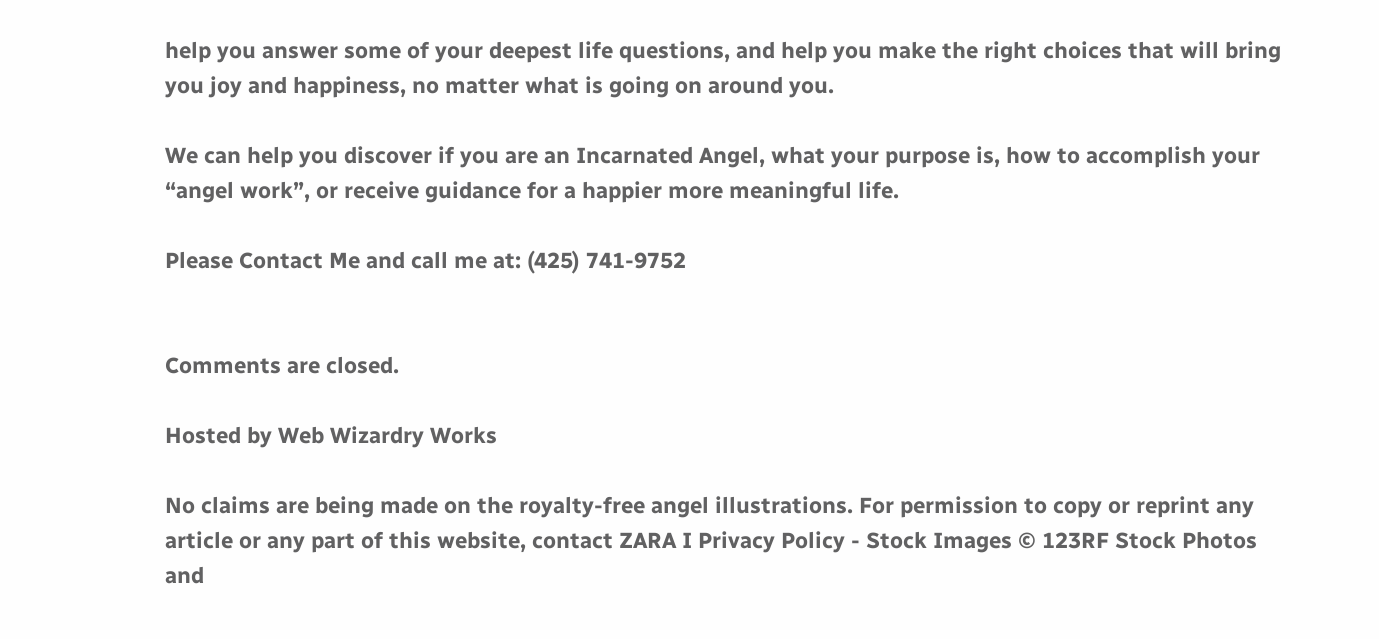help you answer some of your deepest life questions, and help you make the right choices that will bring you joy and happiness, no matter what is going on around you.

We can help you discover if you are an Incarnated Angel, what your purpose is, how to accomplish your “angel work”, or receive guidance for a happier more meaningful life.

Please Contact Me and call me at: (425) 741-9752


Comments are closed.

Hosted by Web Wizardry Works

No claims are being made on the royalty-free angel illustrations. For permission to copy or reprint any article or any part of this website, contact ZARA I Privacy Policy - Stock Images © 123RF Stock Photos and